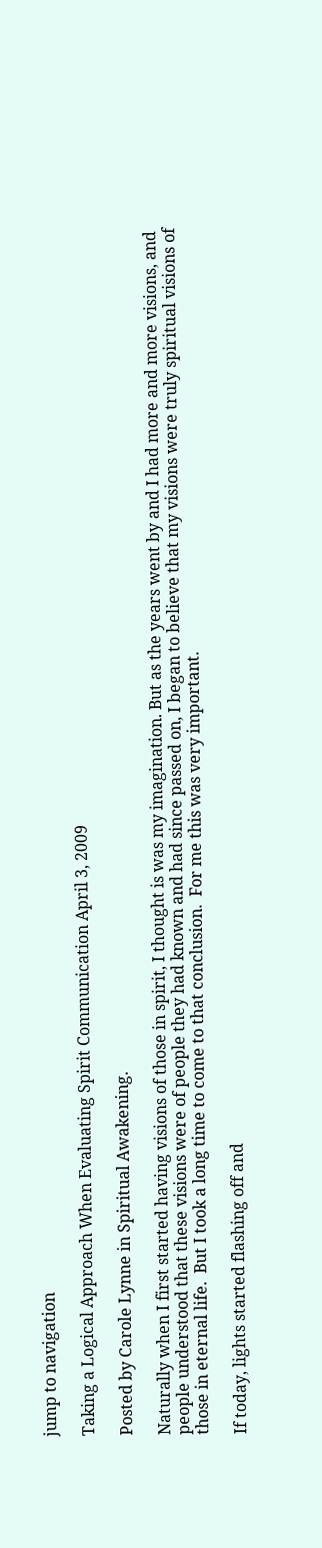jump to navigation

Taking a Logical Approach When Evaluating Spirit Communication April 3, 2009

Posted by Carole Lynne in Spiritual Awakening.

Naturally when I first started having visions of those in spirit, I thought is was my imagination. But as the years went by and I had more and more visions, and people understood that these visions were of people they had known and had since passed on, I began to believe that my visions were truly spiritual visions of those in eternal life.  But I took a long time to come to that conclusion.  For me this was very important.

If today, lights started flashing off and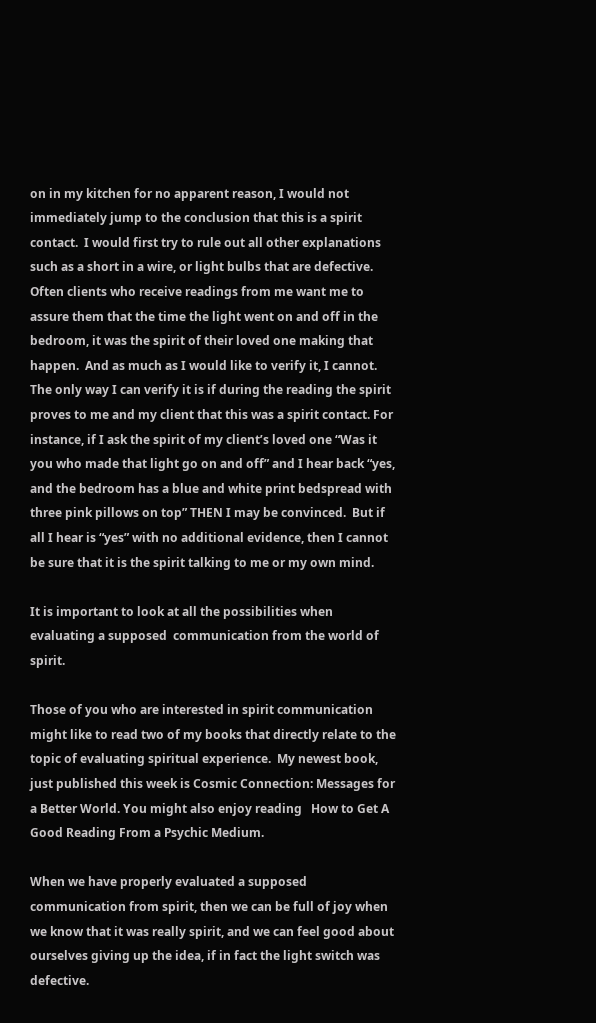on in my kitchen for no apparent reason, I would not immediately jump to the conclusion that this is a spirit contact.  I would first try to rule out all other explanations such as a short in a wire, or light bulbs that are defective.  Often clients who receive readings from me want me to assure them that the time the light went on and off in the bedroom, it was the spirit of their loved one making that happen.  And as much as I would like to verify it, I cannot.  The only way I can verify it is if during the reading the spirit proves to me and my client that this was a spirit contact. For instance, if I ask the spirit of my client’s loved one “Was it you who made that light go on and off” and I hear back “yes, and the bedroom has a blue and white print bedspread with three pink pillows on top” THEN I may be convinced.  But if all I hear is “yes” with no additional evidence, then I cannot be sure that it is the spirit talking to me or my own mind.

It is important to look at all the possibilities when evaluating a supposed  communication from the world of spirit.

Those of you who are interested in spirit communication might like to read two of my books that directly relate to the topic of evaluating spiritual experience.  My newest book, just published this week is Cosmic Connection: Messages for a Better World. You might also enjoy reading   How to Get A Good Reading From a Psychic Medium.

When we have properly evaluated a supposed communication from spirit, then we can be full of joy when we know that it was really spirit, and we can feel good about ourselves giving up the idea, if in fact the light switch was defective.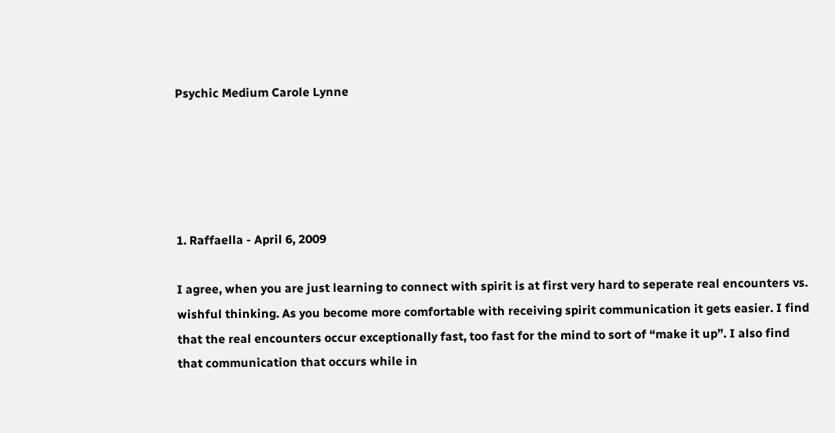Psychic Medium Carole Lynne





1. Raffaella - April 6, 2009

I agree, when you are just learning to connect with spirit is at first very hard to seperate real encounters vs. wishful thinking. As you become more comfortable with receiving spirit communication it gets easier. I find that the real encounters occur exceptionally fast, too fast for the mind to sort of “make it up”. I also find that communication that occurs while in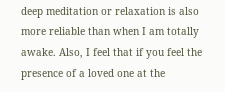deep meditation or relaxation is also more reliable than when I am totally awake. Also, I feel that if you feel the presence of a loved one at the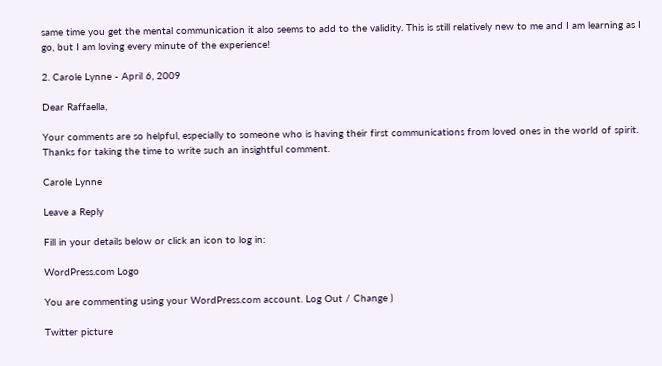same time you get the mental communication it also seems to add to the validity. This is still relatively new to me and I am learning as I go, but I am loving every minute of the experience!

2. Carole Lynne - April 6, 2009

Dear Raffaella,

Your comments are so helpful, especially to someone who is having their first communications from loved ones in the world of spirit. Thanks for taking the time to write such an insightful comment.

Carole Lynne

Leave a Reply

Fill in your details below or click an icon to log in:

WordPress.com Logo

You are commenting using your WordPress.com account. Log Out / Change )

Twitter picture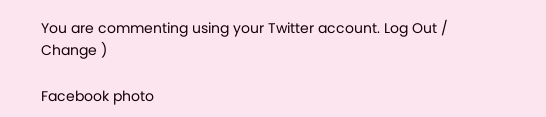You are commenting using your Twitter account. Log Out / Change )

Facebook photo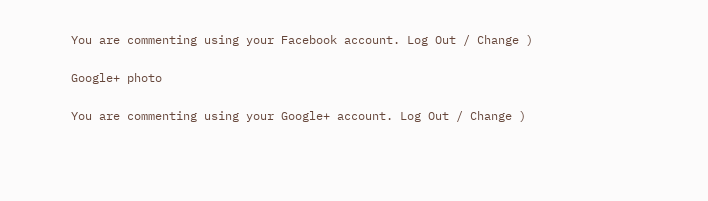You are commenting using your Facebook account. Log Out / Change )

Google+ photo

You are commenting using your Google+ account. Log Out / Change )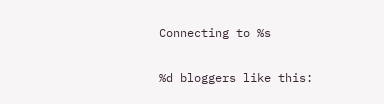Connecting to %s

%d bloggers like this: